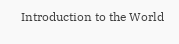Introduction to the World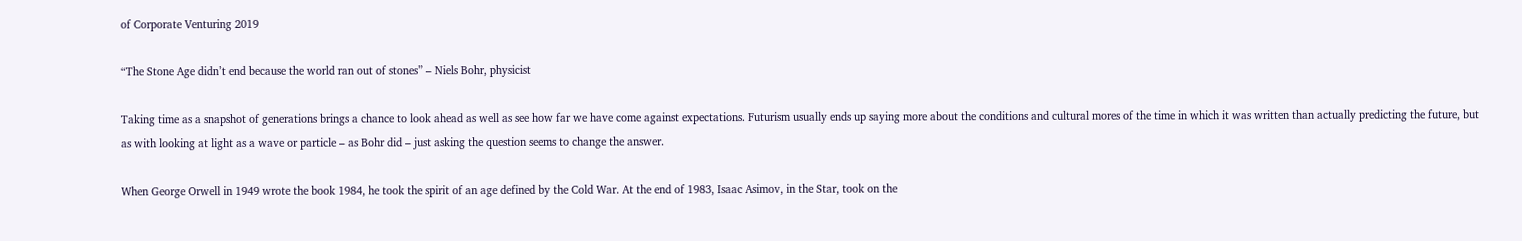of Corporate Venturing 2019

“The Stone Age didn’t end because the world ran out of stones” – Niels Bohr, physicist

Taking time as a snapshot of generations brings a chance to look ahead as well as see how far we have come against expectations. Futurism usually ends up saying more about the conditions and cultural mores of the time in which it was written than actually predicting the future, but as with looking at light as a wave or particle – as Bohr did – just asking the question seems to change the answer.

When George Orwell in 1949 wrote the book 1984, he took the spirit of an age defined by the Cold War. At the end of 1983, Isaac Asimov, in the Star, took on the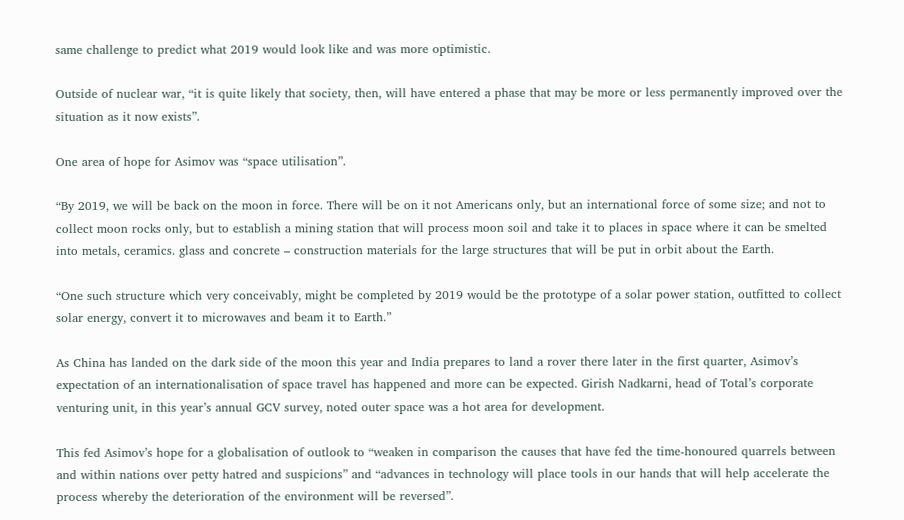same challenge to predict what 2019 would look like and was more optimistic.

Outside of nuclear war, “it is quite likely that society, then, will have entered a phase that may be more or less permanently improved over the situation as it now exists”.

One area of hope for Asimov was “space utilisation”.

“By 2019, we will be back on the moon in force. There will be on it not Americans only, but an international force of some size; and not to collect moon rocks only, but to establish a mining station that will process moon soil and take it to places in space where it can be smelted into metals, ceramics. glass and concrete – construction materials for the large structures that will be put in orbit about the Earth.

“One such structure which very conceivably, might be completed by 2019 would be the prototype of a solar power station, outfitted to collect solar energy, convert it to microwaves and beam it to Earth.”

As China has landed on the dark side of the moon this year and India prepares to land a rover there later in the first quarter, Asimov’s expectation of an internationalisation of space travel has happened and more can be expected. Girish Nadkarni, head of Total’s corporate venturing unit, in this year’s annual GCV survey, noted outer space was a hot area for development.

This fed Asimov’s hope for a globalisation of outlook to “weaken in comparison the causes that have fed the time-honoured quarrels between and within nations over petty hatred and suspicions” and “advances in technology will place tools in our hands that will help accelerate the process whereby the deterioration of the environment will be reversed”.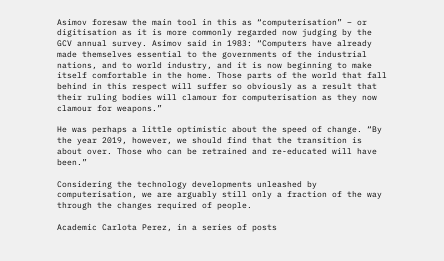Asimov foresaw the main tool in this as “computerisation” – or digitisation as it is more commonly regarded now judging by the GCV annual survey. Asimov said in 1983: “Computers have already made themselves essential to the governments of the industrial nations, and to world industry, and it is now beginning to make itself comfortable in the home. Those parts of the world that fall behind in this respect will suffer so obviously as a result that their ruling bodies will clamour for computerisation as they now clamour for weapons.”

He was perhaps a little optimistic about the speed of change. “By the year 2019, however, we should find that the transition is about over. Those who can be retrained and re-educated will have been.”

Considering the technology developments unleashed by computerisation, we are arguably still only a fraction of the way through the changes required of people.

Academic Carlota Perez, in a series of posts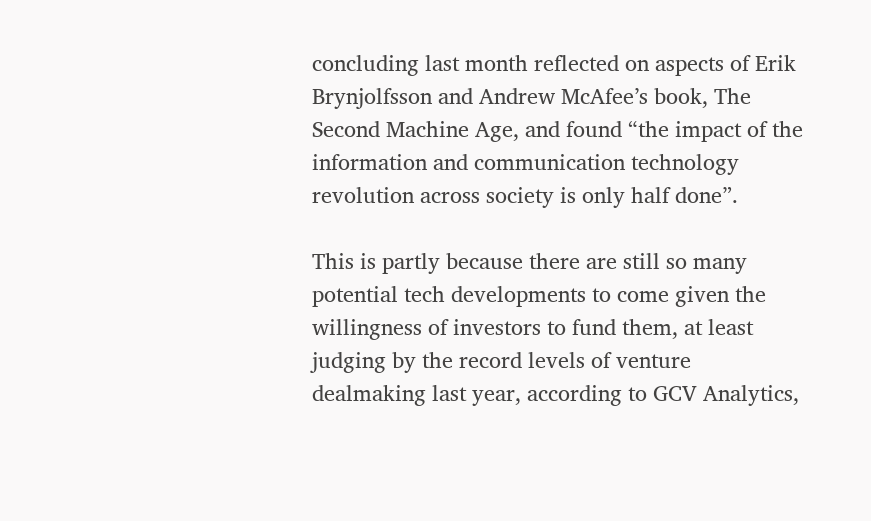concluding last month reflected on aspects of Erik Brynjolfsson and Andrew McAfee’s book, The Second Machine Age, and found “the impact of the information and communication technology revolution across society is only half done”.

This is partly because there are still so many potential tech developments to come given the willingness of investors to fund them, at least judging by the record levels of venture dealmaking last year, according to GCV Analytics,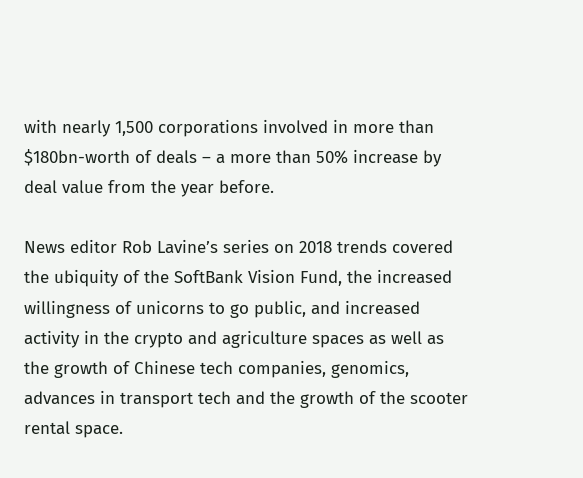with nearly 1,500 corporations involved in more than $180bn-worth of deals – a more than 50% increase by deal value from the year before.

News editor Rob Lavine’s series on 2018 trends covered the ubiquity of the SoftBank Vision Fund, the increased willingness of unicorns to go public, and increased activity in the crypto and agriculture spaces as well as the growth of Chinese tech companies, genomics, advances in transport tech and the growth of the scooter rental space.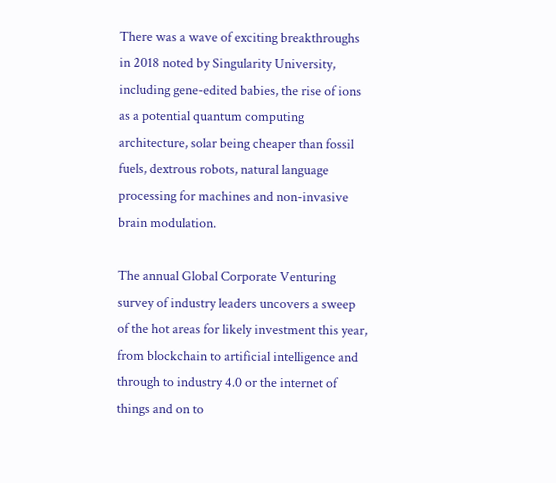There was a wave of exciting breakthroughs in 2018 noted by Singularity University, including gene-edited babies, the rise of ions as a potential quantum computing architecture, solar being cheaper than fossil fuels, dextrous robots, natural language processing for machines and non-invasive brain modulation.

The annual Global Corporate Venturing survey of industry leaders uncovers a sweep of the hot areas for likely investment this year, from blockchain to artificial intelligence and through to industry 4.0 or the internet of things and on to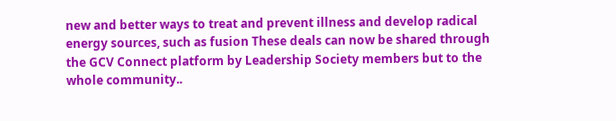new and better ways to treat and prevent illness and develop radical energy sources, such as fusion These deals can now be shared through the GCV Connect platform by Leadership Society members but to the whole community..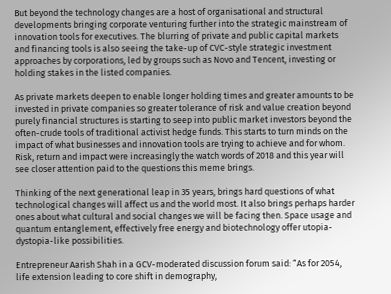But beyond the technology changes are a host of organisational and structural developments bringing corporate venturing further into the strategic mainstream of innovation tools for executives. The blurring of private and public capital markets and financing tools is also seeing the take-up of CVC-style strategic investment approaches by corporations, led by groups such as Novo and Tencent, investing or holding stakes in the listed companies.

As private markets deepen to enable longer holding times and greater amounts to be invested in private companies so greater tolerance of risk and value creation beyond purely financial structures is starting to seep into public market investors beyond the often-crude tools of traditional activist hedge funds. This starts to turn minds on the impact of what businesses and innovation tools are trying to achieve and for whom. Risk, return and impact were increasingly the watch words of 2018 and this year will see closer attention paid to the questions this meme brings.

Thinking of the next generational leap in 35 years, brings hard questions of what technological changes will affect us and the world most. It also brings perhaps harder ones about what cultural and social changes we will be facing then. Space usage and quantum entanglement, effectively free energy and biotechnology offer utopia-dystopia-like possibilities.

Entrepreneur Aarish Shah in a GCV-moderated discussion forum said: “As for 2054, life extension leading to core shift in demography,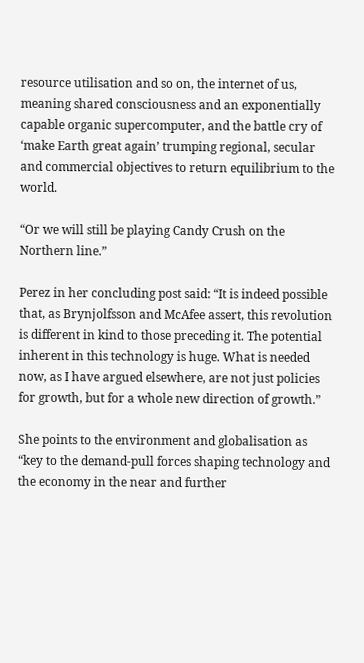resource utilisation and so on, the internet of us, meaning shared consciousness and an exponentially capable organic supercomputer, and the battle cry of ‘make Earth great again’ trumping regional, secular and commercial objectives to return equilibrium to the world.

“Or we will still be playing Candy Crush on the Northern line.”

Perez in her concluding post said: “It is indeed possible that, as Brynjolfsson and McAfee assert, this revolution is different in kind to those preceding it. The potential inherent in this technology is huge. What is needed now, as I have argued elsewhere, are not just policies for growth, but for a whole new direction of growth.”

She points to the environment and globalisation as “key to the demand-pull forces shaping technology and the economy in the near and further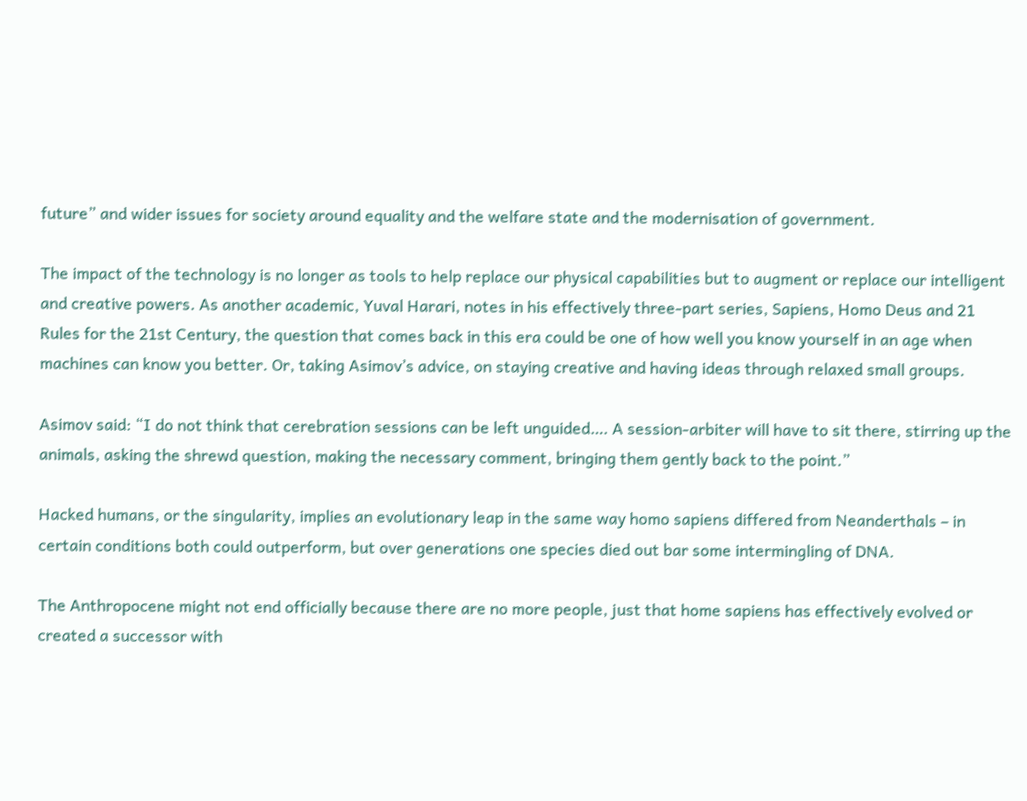future” and wider issues for society around equality and the welfare state and the modernisation of government.

The impact of the technology is no longer as tools to help replace our physical capabilities but to augment or replace our intelligent and creative powers. As another academic, Yuval Harari, notes in his effectively three-part series, Sapiens, Homo Deus and 21 Rules for the 21st Century, the question that comes back in this era could be one of how well you know yourself in an age when machines can know you better. Or, taking Asimov’s advice, on staying creative and having ideas through relaxed small groups.

Asimov said: “I do not think that cerebration sessions can be left unguided…. A session-arbiter will have to sit there, stirring up the animals, asking the shrewd question, making the necessary comment, bringing them gently back to the point.”

Hacked humans, or the singularity, implies an evolutionary leap in the same way homo sapiens differed from Neanderthals – in certain conditions both could outperform, but over generations one species died out bar some intermingling of DNA.

The Anthropocene might not end officially because there are no more people, just that home sapiens has effectively evolved or created a successor with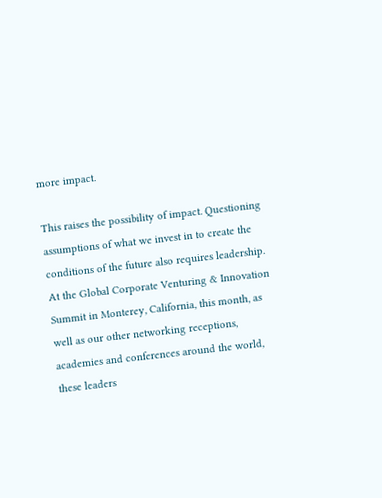more impact.

This raises the possibility of impact. Questioning assumptions of what we invest in to create the conditions of the future also requires leadership. At the Global Corporate Venturing & Innovation Summit in Monterey, California, this month, as well as our other networking receptions, academies and conferences around the world, these leaders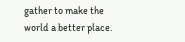gather to make the world a better place.